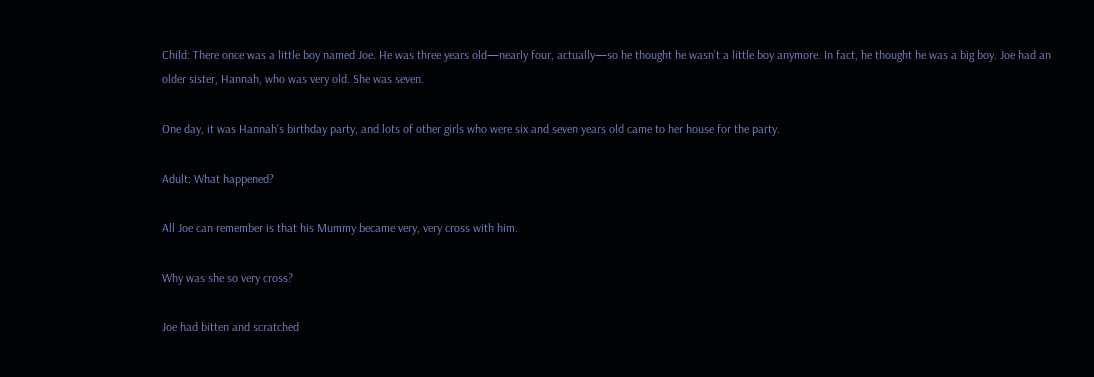Child: There once was a little boy named Joe. He was three years old—nearly four, actually—so he thought he wasn’t a little boy anymore. In fact, he thought he was a big boy. Joe had an older sister, Hannah, who was very old. She was seven.

One day, it was Hannah’s birthday party, and lots of other girls who were six and seven years old came to her house for the party.

Adult: What happened?

All Joe can remember is that his Mummy became very, very cross with him.

Why was she so very cross?

Joe had bitten and scratched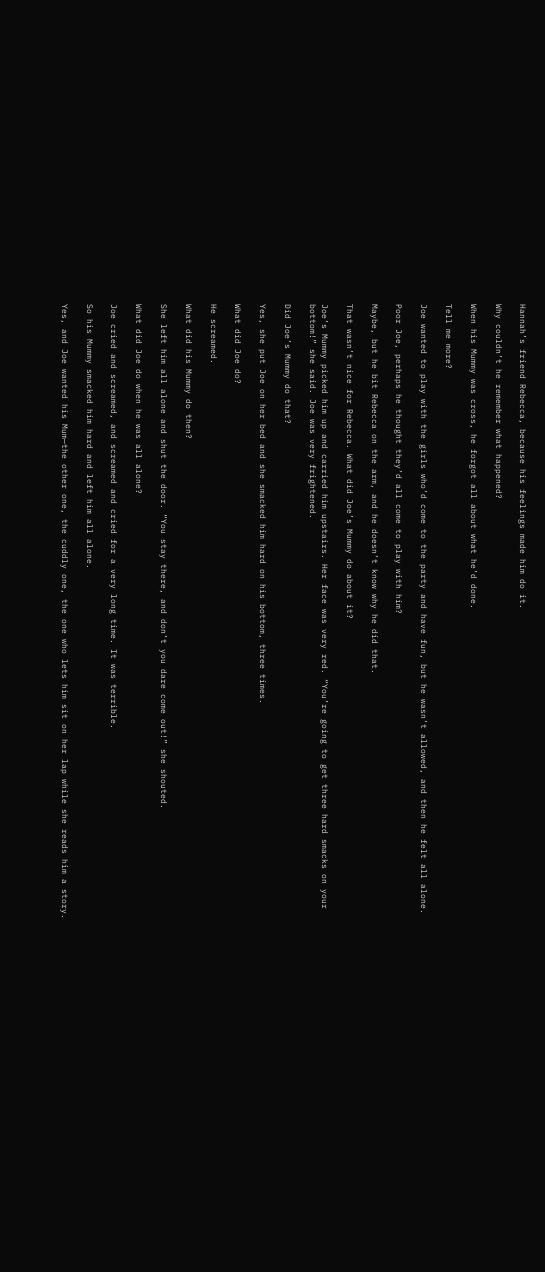Hannah’s friend Rebecca, because his feelings made him do it.

Why couldn’t he remember what happened?

When his Mummy was cross, he forgot all about what he’d done.

Tell me more?

Joe wanted to play with the girls who’d come to the party and have fun, but he wasn’t allowed, and then he felt all alone.

Poor Joe, perhaps he thought they’d all come to play with him?

Maybe, but he bit Rebecca on the arm, and he doesn’t know why he did that.

That wasn’t nice for Rebecca. What did Joe’s Mummy do about it?

Joe’s Mummy picked him up and carried him upstairs. Her face was very red. “You’re going to get three hard smacks on your bottom!” she said. Joe was very frightened.

Did Joe’s Mummy do that?

Yes, she put Joe on her bed and she smacked him hard on his bottom, three times.

What did Joe do?

He screamed.

What did his Mummy do then?

She left him all alone and shut the door. “You stay there, and don’t you dare come out!” she shouted.

What did Joe do when he was all alone?

Joe cried and screamed, and screamed and cried for a very long time. It was terrible.

So his Mummy smacked him hard and left him all alone.

Yes, and Joe wanted his Mum—the other one, the cuddly one, the one who lets him sit on her lap while she reads him a story.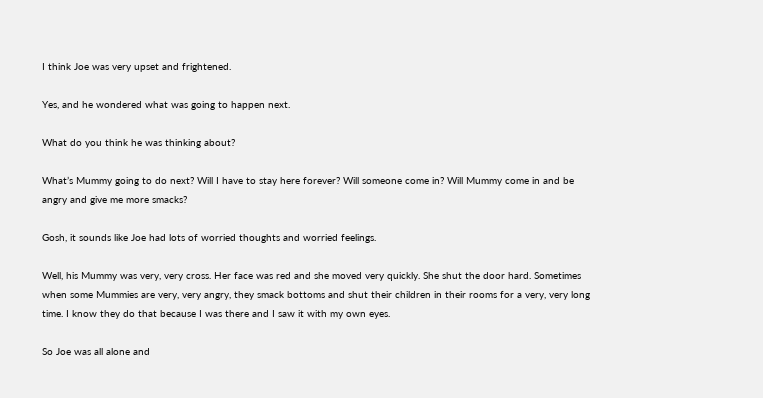I think Joe was very upset and frightened.

Yes, and he wondered what was going to happen next.

What do you think he was thinking about?

What’s Mummy going to do next? Will I have to stay here forever? Will someone come in? Will Mummy come in and be angry and give me more smacks?

Gosh, it sounds like Joe had lots of worried thoughts and worried feelings.

Well, his Mummy was very, very cross. Her face was red and she moved very quickly. She shut the door hard. Sometimes when some Mummies are very, very angry, they smack bottoms and shut their children in their rooms for a very, very long time. I know they do that because I was there and I saw it with my own eyes.

So Joe was all alone and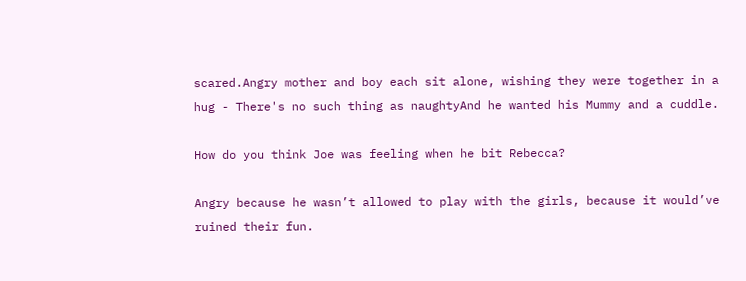scared.Angry mother and boy each sit alone, wishing they were together in a hug - There's no such thing as naughtyAnd he wanted his Mummy and a cuddle.

How do you think Joe was feeling when he bit Rebecca?

Angry because he wasn’t allowed to play with the girls, because it would’ve ruined their fun.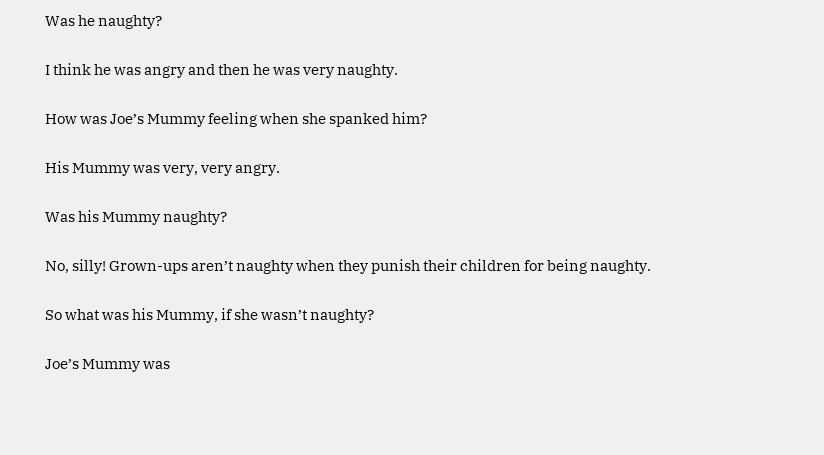Was he naughty?

I think he was angry and then he was very naughty.

How was Joe’s Mummy feeling when she spanked him?

His Mummy was very, very angry.

Was his Mummy naughty?

No, silly! Grown-ups aren’t naughty when they punish their children for being naughty.

So what was his Mummy, if she wasn’t naughty?

Joe’s Mummy was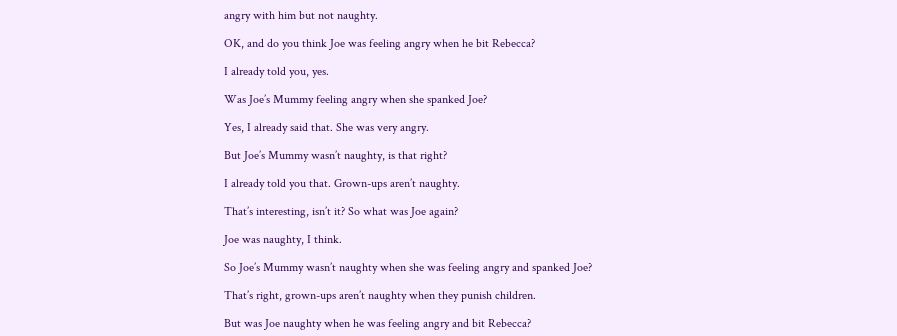angry with him but not naughty.

OK, and do you think Joe was feeling angry when he bit Rebecca?

I already told you, yes.

Was Joe’s Mummy feeling angry when she spanked Joe?

Yes, I already said that. She was very angry.

But Joe’s Mummy wasn’t naughty, is that right?

I already told you that. Grown-ups aren’t naughty.

That’s interesting, isn’t it? So what was Joe again?

Joe was naughty, I think.

So Joe’s Mummy wasn’t naughty when she was feeling angry and spanked Joe?

That’s right, grown-ups aren’t naughty when they punish children.

But was Joe naughty when he was feeling angry and bit Rebecca?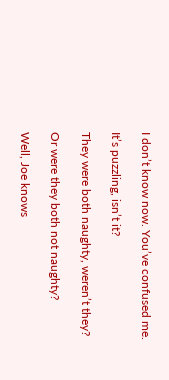I don’t know now. You’ve confused me.

It’s puzzling, isn’t it?

They were both naughty, weren’t they?

Or were they both not naughty?

Well, Joe knows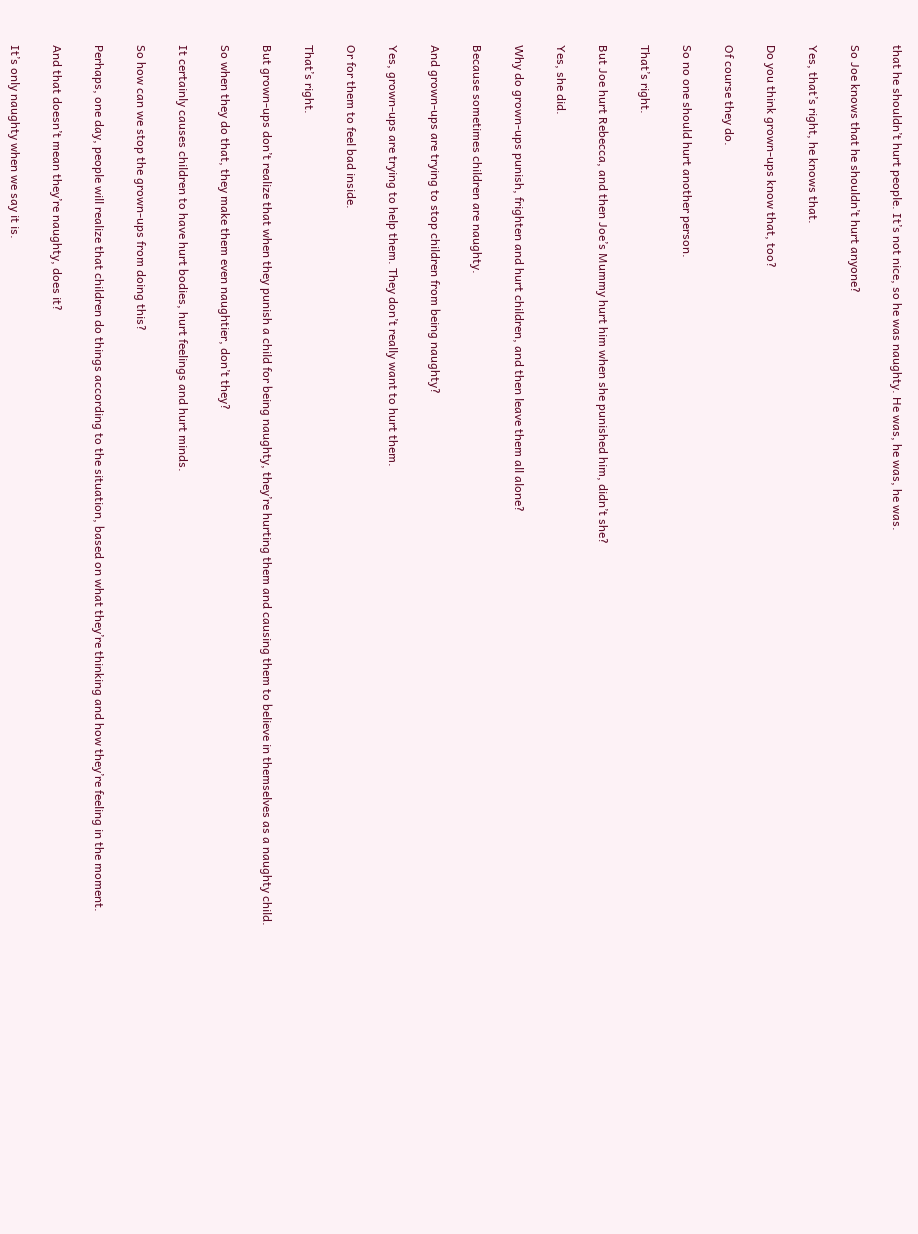that he shouldn’t hurt people. It’s not nice, so he was naughty. He was, he was, he was.

So Joe knows that he shouldn’t hurt anyone?

Yes, that’s right, he knows that.

Do you think grown-ups know that, too?

Of course they do.

So no one should hurt another person.

That’s right.

But Joe hurt Rebecca, and then Joe’s Mummy hurt him when she punished him, didn’t she?

Yes, she did.

Why do grown-ups punish, frighten and hurt children, and then leave them all alone?

Because sometimes children are naughty.

And grown-ups are trying to stop children from being naughty?

Yes, grown-ups are trying to help them. They don’t really want to hurt them.

Or for them to feel bad inside.

That’s right.

But grown-ups don’t realize that when they punish a child for being naughty, they’re hurting them and causing them to believe in themselves as a naughty child.

So when they do that, they make them even naughtier, don’t they?

It certainly causes children to have hurt bodies, hurt feelings and hurt minds.

So how can we stop the grown-ups from doing this?

Perhaps, one day, people will realize that children do things according to the situation, based on what they’re thinking and how they’re feeling in the moment.

And that doesn’t mean they’re naughty, does it?

It’s only naughty when we say it is.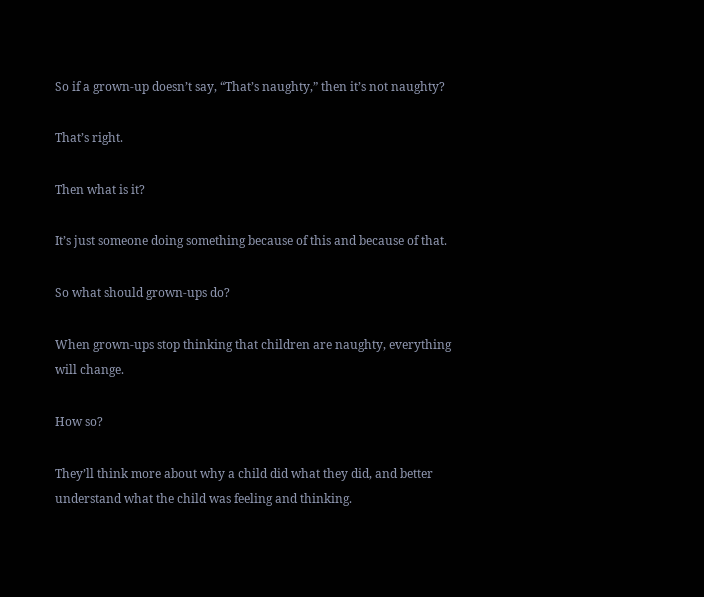So if a grown-up doesn’t say, “That’s naughty,” then it’s not naughty?

That’s right.

Then what is it?

It’s just someone doing something because of this and because of that.

So what should grown-ups do?

When grown-ups stop thinking that children are naughty, everything will change.

How so?

They’ll think more about why a child did what they did, and better understand what the child was feeling and thinking.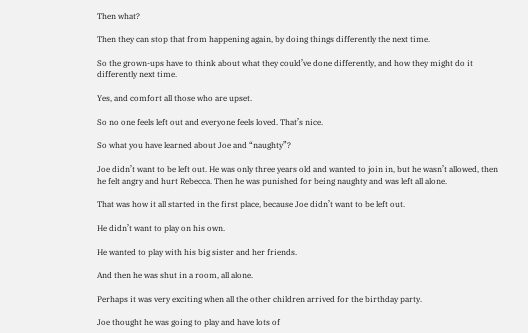Then what?

Then they can stop that from happening again, by doing things differently the next time.

So the grown-ups have to think about what they could’ve done differently, and how they might do it differently next time.

Yes, and comfort all those who are upset.

So no one feels left out and everyone feels loved. That’s nice.

So what you have learned about Joe and “naughty”?

Joe didn’t want to be left out. He was only three years old and wanted to join in, but he wasn’t allowed, then he felt angry and hurt Rebecca. Then he was punished for being naughty and was left all alone.

That was how it all started in the first place, because Joe didn’t want to be left out.

He didn’t want to play on his own.

He wanted to play with his big sister and her friends.

And then he was shut in a room, all alone.

Perhaps it was very exciting when all the other children arrived for the birthday party.

Joe thought he was going to play and have lots of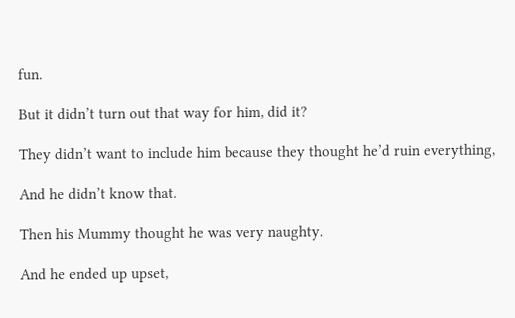fun.

But it didn’t turn out that way for him, did it?

They didn’t want to include him because they thought he’d ruin everything,

And he didn’t know that.

Then his Mummy thought he was very naughty.

And he ended up upset,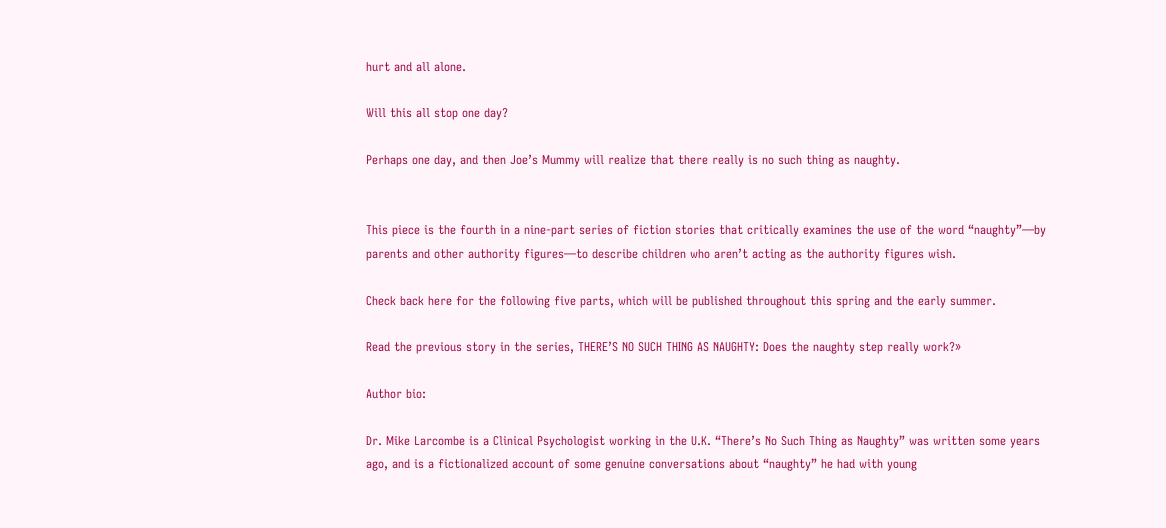hurt and all alone.

Will this all stop one day?

Perhaps one day, and then Joe’s Mummy will realize that there really is no such thing as naughty.


This piece is the fourth in a nine-part series of fiction stories that critically examines the use of the word “naughty”—by parents and other authority figures—to describe children who aren’t acting as the authority figures wish.

Check back here for the following five parts, which will be published throughout this spring and the early summer.

Read the previous story in the series, THERE’S NO SUCH THING AS NAUGHTY: Does the naughty step really work?»

Author bio:

Dr. Mike Larcombe is a Clinical Psychologist working in the U.K. “There’s No Such Thing as Naughty” was written some years ago, and is a fictionalized account of some genuine conversations about “naughty” he had with young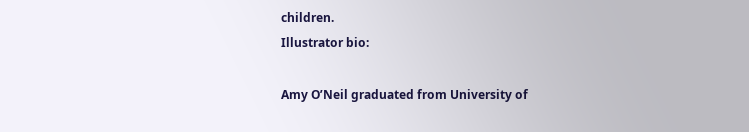children.
Illustrator bio:

Amy O’Neil graduated from University of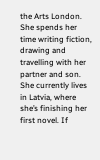the Arts London. She spends her time writing fiction, drawing and travelling with her partner and son. She currently lives in Latvia, where she’s finishing her first novel. If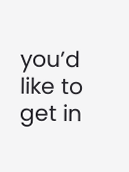you’d like to get in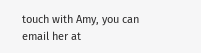touch with Amy, you can email her at